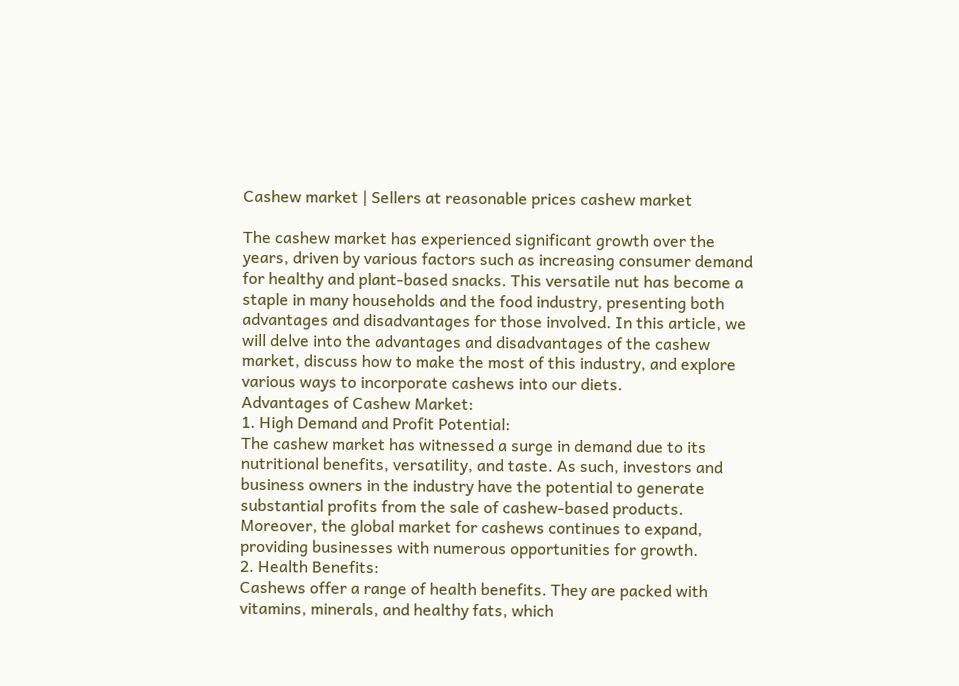Cashew market | Sellers at reasonable prices cashew market

The cashew market has experienced significant growth over the years, driven by various factors such as increasing consumer demand for healthy and plant-based snacks. This versatile nut has become a staple in many households and the food industry, presenting both advantages and disadvantages for those involved. In this article, we will delve into the advantages and disadvantages of the cashew market, discuss how to make the most of this industry, and explore various ways to incorporate cashews into our diets.
Advantages of Cashew Market:
1. High Demand and Profit Potential:
The cashew market has witnessed a surge in demand due to its nutritional benefits, versatility, and taste. As such, investors and business owners in the industry have the potential to generate substantial profits from the sale of cashew-based products. Moreover, the global market for cashews continues to expand, providing businesses with numerous opportunities for growth.
2. Health Benefits:
Cashews offer a range of health benefits. They are packed with vitamins, minerals, and healthy fats, which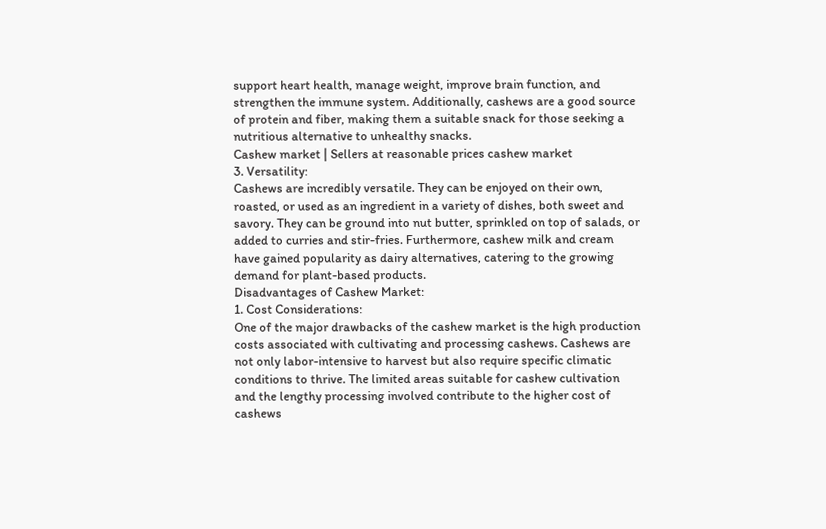support heart health, manage weight, improve brain function, and strengthen the immune system. Additionally, cashews are a good source of protein and fiber, making them a suitable snack for those seeking a nutritious alternative to unhealthy snacks.
Cashew market | Sellers at reasonable prices cashew market
3. Versatility:
Cashews are incredibly versatile. They can be enjoyed on their own, roasted, or used as an ingredient in a variety of dishes, both sweet and savory. They can be ground into nut butter, sprinkled on top of salads, or added to curries and stir-fries. Furthermore, cashew milk and cream have gained popularity as dairy alternatives, catering to the growing demand for plant-based products.
Disadvantages of Cashew Market:
1. Cost Considerations:
One of the major drawbacks of the cashew market is the high production costs associated with cultivating and processing cashews. Cashews are not only labor-intensive to harvest but also require specific climatic conditions to thrive. The limited areas suitable for cashew cultivation and the lengthy processing involved contribute to the higher cost of cashews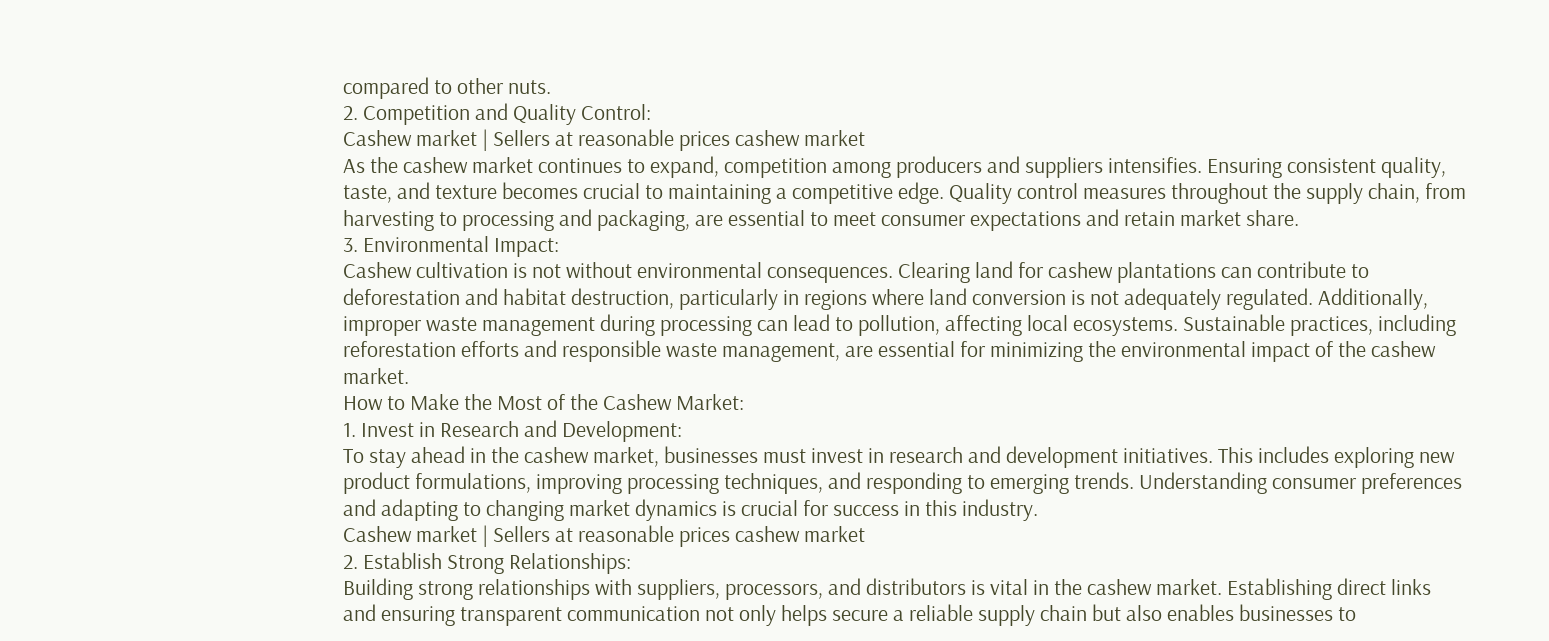compared to other nuts.
2. Competition and Quality Control:
Cashew market | Sellers at reasonable prices cashew market
As the cashew market continues to expand, competition among producers and suppliers intensifies. Ensuring consistent quality, taste, and texture becomes crucial to maintaining a competitive edge. Quality control measures throughout the supply chain, from harvesting to processing and packaging, are essential to meet consumer expectations and retain market share.
3. Environmental Impact:
Cashew cultivation is not without environmental consequences. Clearing land for cashew plantations can contribute to deforestation and habitat destruction, particularly in regions where land conversion is not adequately regulated. Additionally, improper waste management during processing can lead to pollution, affecting local ecosystems. Sustainable practices, including reforestation efforts and responsible waste management, are essential for minimizing the environmental impact of the cashew market.
How to Make the Most of the Cashew Market:
1. Invest in Research and Development:
To stay ahead in the cashew market, businesses must invest in research and development initiatives. This includes exploring new product formulations, improving processing techniques, and responding to emerging trends. Understanding consumer preferences and adapting to changing market dynamics is crucial for success in this industry.
Cashew market | Sellers at reasonable prices cashew market
2. Establish Strong Relationships:
Building strong relationships with suppliers, processors, and distributors is vital in the cashew market. Establishing direct links and ensuring transparent communication not only helps secure a reliable supply chain but also enables businesses to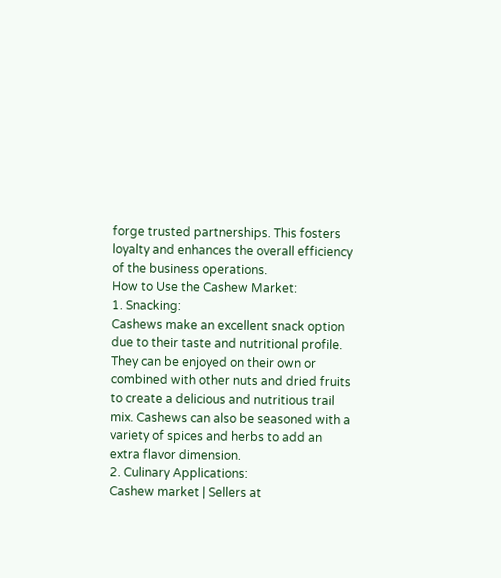forge trusted partnerships. This fosters loyalty and enhances the overall efficiency of the business operations.
How to Use the Cashew Market:
1. Snacking:
Cashews make an excellent snack option due to their taste and nutritional profile. They can be enjoyed on their own or combined with other nuts and dried fruits to create a delicious and nutritious trail mix. Cashews can also be seasoned with a variety of spices and herbs to add an extra flavor dimension.
2. Culinary Applications:
Cashew market | Sellers at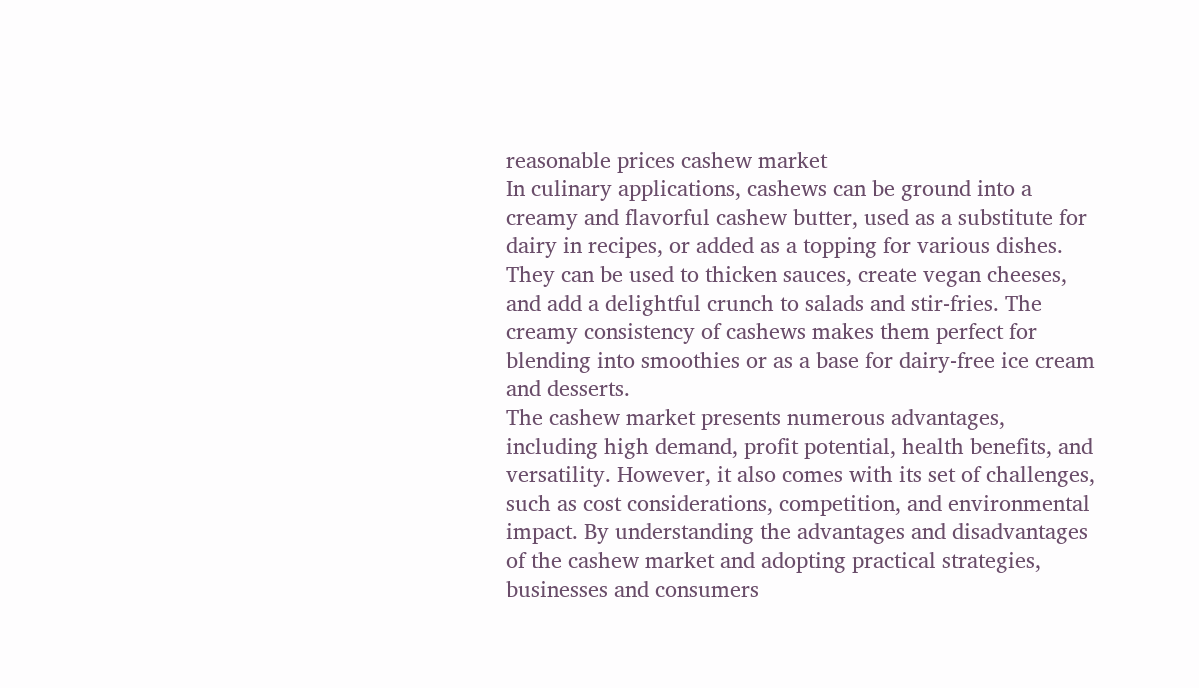reasonable prices cashew market
In culinary applications, cashews can be ground into a creamy and flavorful cashew butter, used as a substitute for dairy in recipes, or added as a topping for various dishes. They can be used to thicken sauces, create vegan cheeses, and add a delightful crunch to salads and stir-fries. The creamy consistency of cashews makes them perfect for blending into smoothies or as a base for dairy-free ice cream and desserts.
The cashew market presents numerous advantages, including high demand, profit potential, health benefits, and versatility. However, it also comes with its set of challenges, such as cost considerations, competition, and environmental impact. By understanding the advantages and disadvantages of the cashew market and adopting practical strategies, businesses and consumers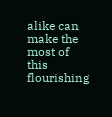alike can make the most of this flourishing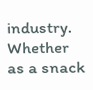industry. Whether as a snack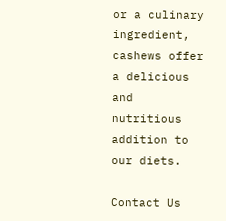or a culinary ingredient, cashews offer a delicious and nutritious addition to our diets.

Contact Us